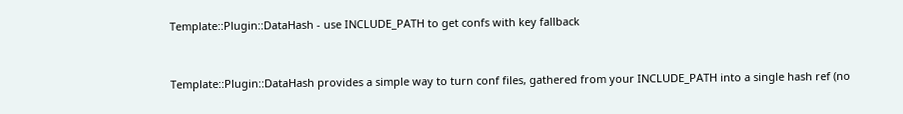Template::Plugin::DataHash - use INCLUDE_PATH to get confs with key fallback


Template::Plugin::DataHash provides a simple way to turn conf files, gathered from your INCLUDE_PATH into a single hash ref (no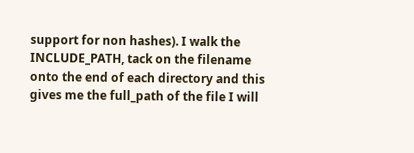support for non hashes). I walk the INCLUDE_PATH, tack on the filename onto the end of each directory and this gives me the full_path of the file I will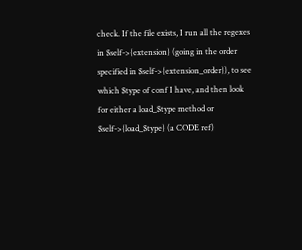check. If the file exists, I run all the regexes in $self->{extension} (going in the order specified in $self->{extension_order}), to see which $type of conf I have, and then look for either a load_$type method or $self->{load_$type} (a CODE ref)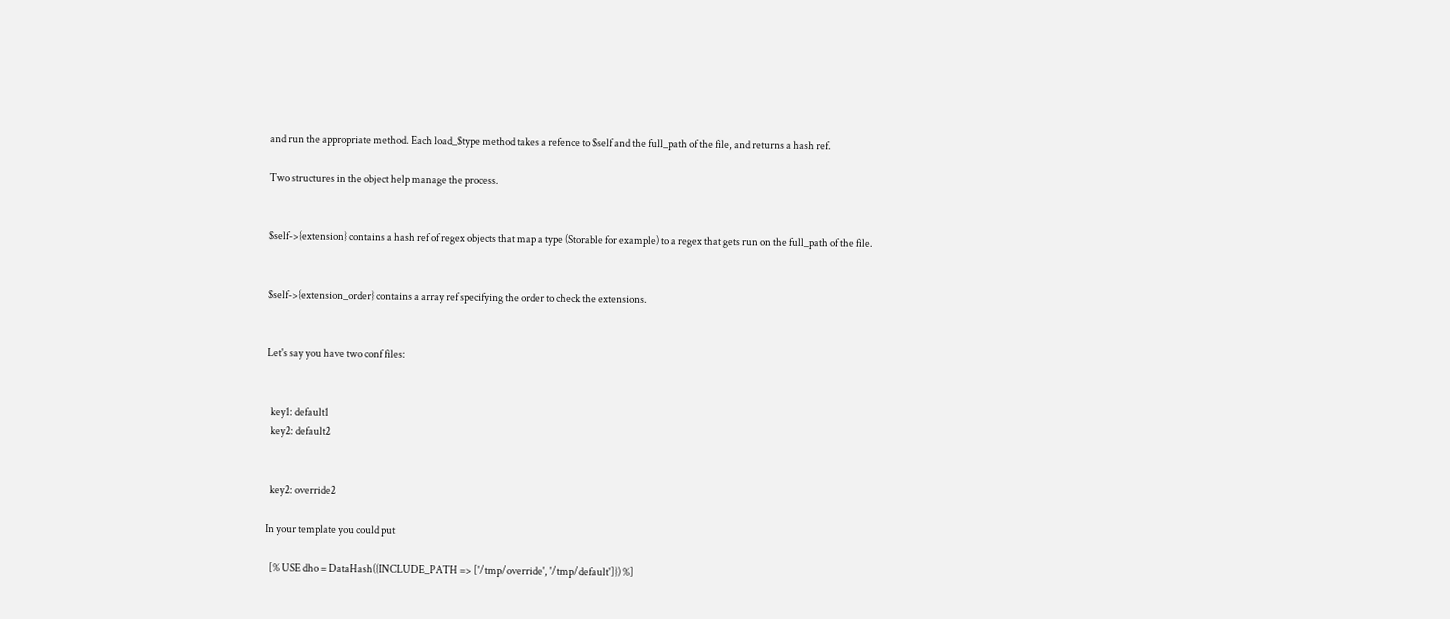and run the appropriate method. Each load_$type method takes a refence to $self and the full_path of the file, and returns a hash ref.

Two structures in the object help manage the process.


$self->{extension} contains a hash ref of regex objects that map a type (Storable for example) to a regex that gets run on the full_path of the file.


$self->{extension_order} contains a array ref specifying the order to check the extensions.


Let's say you have two conf files:


  key1: default1
  key2: default2


  key2: override2

In your template you could put

  [% USE dho = DataHash({INCLUDE_PATH => ['/tmp/override', '/tmp/default']}) %]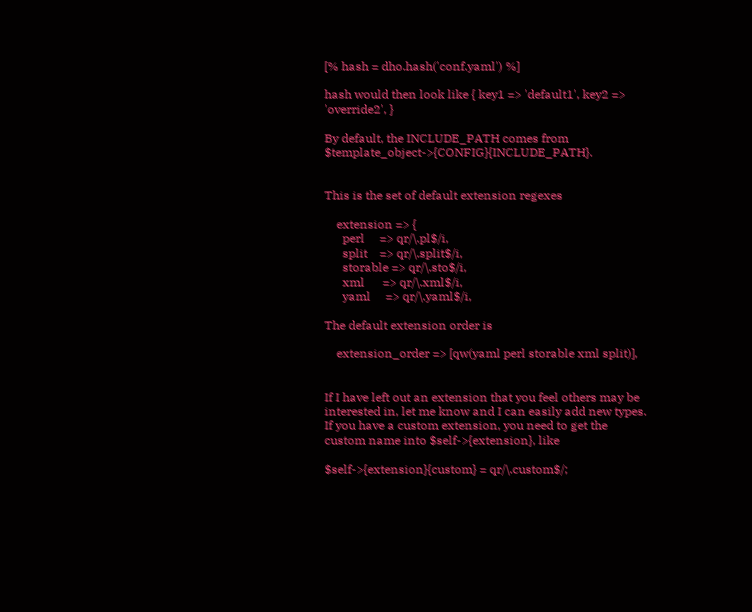[% hash = dho.hash('conf.yaml') %]

hash would then look like { key1 => 'default1', key2 => 'override2', }

By default, the INCLUDE_PATH comes from $template_object->{CONFIG}{INCLUDE_PATH}.


This is the set of default extension regexes

    extension => {
      perl     => qr/\.pl$/i,
      split    => qr/\.split$/i,
      storable => qr/\.sto$/i,
      xml      => qr/\.xml$/i,
      yaml     => qr/\.yaml$/i,

The default extension order is

    extension_order => [qw(yaml perl storable xml split)],


If I have left out an extension that you feel others may be interested in, let me know and I can easily add new types. If you have a custom extension, you need to get the custom name into $self->{extension}, like

$self->{extension}{custom} = qr/\.custom$/;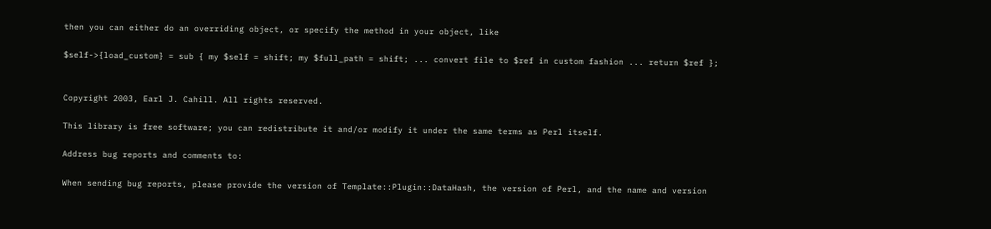then you can either do an overriding object, or specify the method in your object, like

$self->{load_custom} = sub { my $self = shift; my $full_path = shift; ... convert file to $ref in custom fashion ... return $ref };


Copyright 2003, Earl J. Cahill. All rights reserved.

This library is free software; you can redistribute it and/or modify it under the same terms as Perl itself.

Address bug reports and comments to:

When sending bug reports, please provide the version of Template::Plugin::DataHash, the version of Perl, and the name and version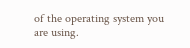of the operating system you are using.